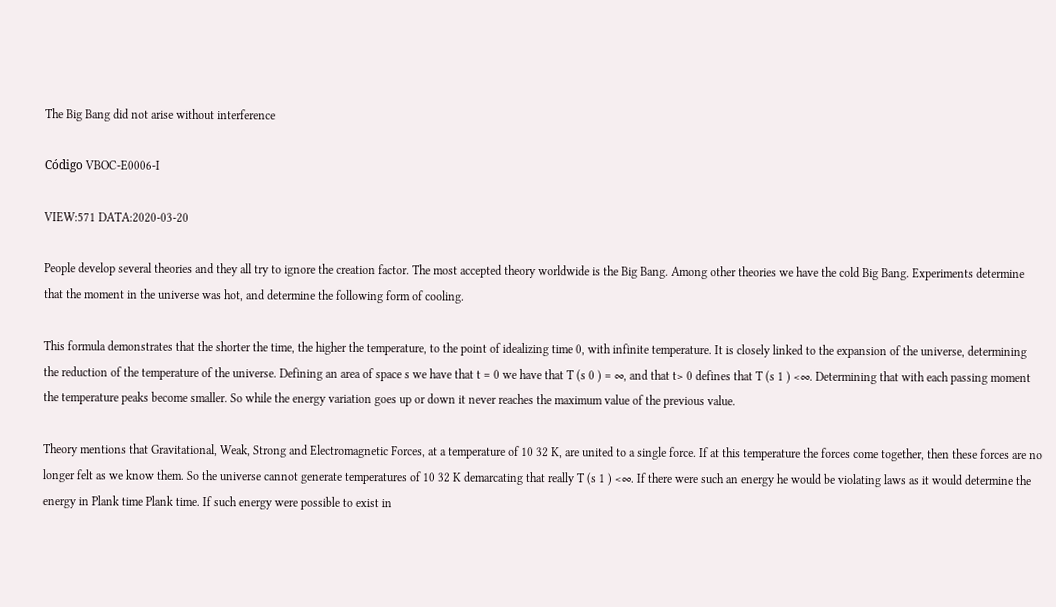The Big Bang did not arise without interference

Código VBOC-E0006-I

VIEW:571 DATA:2020-03-20

People develop several theories and they all try to ignore the creation factor. The most accepted theory worldwide is the Big Bang. Among other theories we have the cold Big Bang. Experiments determine that the moment in the universe was hot, and determine the following form of cooling.

This formula demonstrates that the shorter the time, the higher the temperature, to the point of idealizing time 0, with infinite temperature. It is closely linked to the expansion of the universe, determining the reduction of the temperature of the universe. Defining an area of space s we have that t = 0 we have that T (s 0 ) = ∞, and that t> 0 defines that T (s 1 ) <∞. Determining that with each passing moment the temperature peaks become smaller. So while the energy variation goes up or down it never reaches the maximum value of the previous value.

Theory mentions that Gravitational, Weak, Strong and Electromagnetic Forces, at a temperature of 10 32 K, are united to a single force. If at this temperature the forces come together, then these forces are no longer felt as we know them. So the universe cannot generate temperatures of 10 32 K demarcating that really T (s 1 ) <∞. If there were such an energy he would be violating laws as it would determine the energy in Plank time Plank time. If such energy were possible to exist in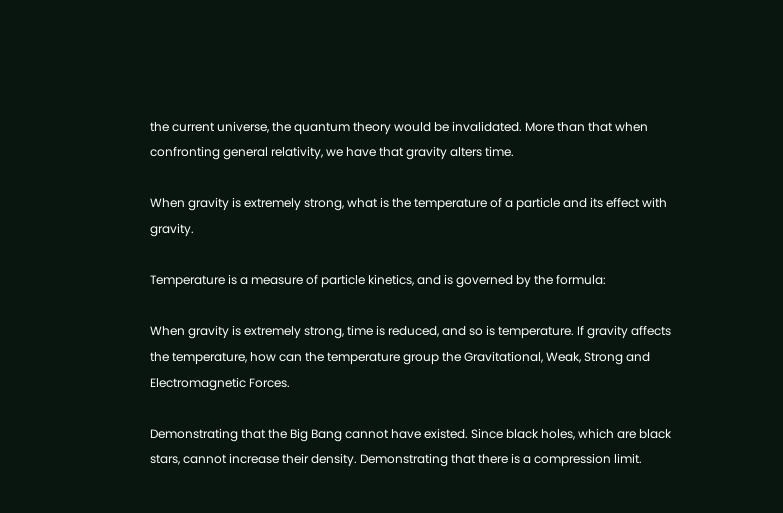the current universe, the quantum theory would be invalidated. More than that when confronting general relativity, we have that gravity alters time.

When gravity is extremely strong, what is the temperature of a particle and its effect with gravity.

Temperature is a measure of particle kinetics, and is governed by the formula:

When gravity is extremely strong, time is reduced, and so is temperature. If gravity affects the temperature, how can the temperature group the Gravitational, Weak, Strong and Electromagnetic Forces.

Demonstrating that the Big Bang cannot have existed. Since black holes, which are black stars, cannot increase their density. Demonstrating that there is a compression limit.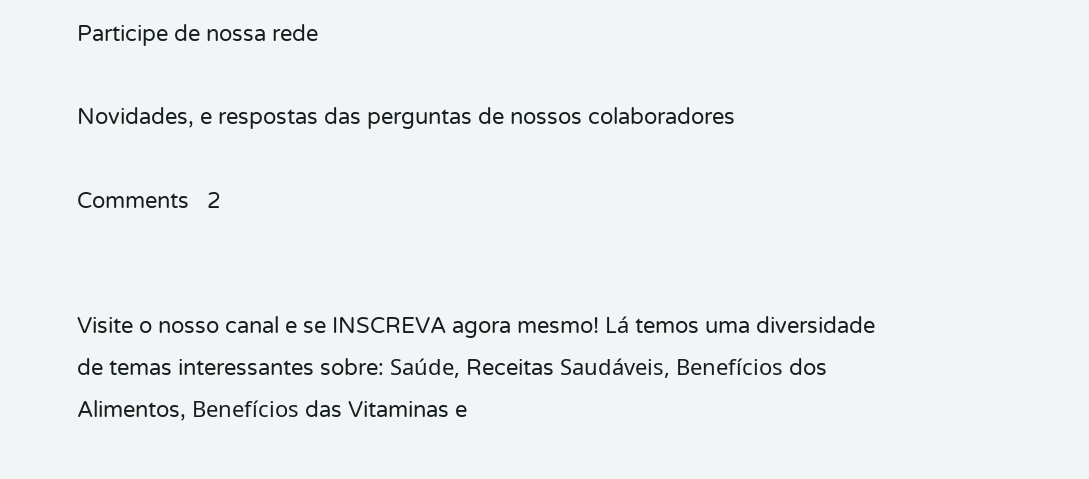Participe de nossa rede

Novidades, e respostas das perguntas de nossos colaboradores

Comments   2


Visite o nosso canal e se INSCREVA agora mesmo! Lá temos uma diversidade de temas interessantes sobre: Saúde, Receitas Saudáveis, Benefícios dos Alimentos, Benefícios das Vitaminas e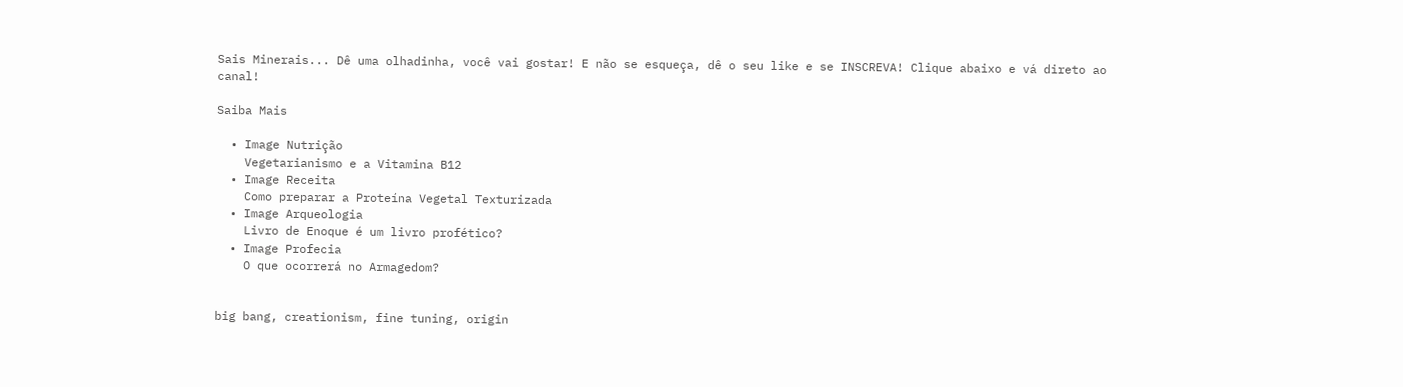Sais Minerais... Dê uma olhadinha, você vai gostar! E não se esqueça, dê o seu like e se INSCREVA! Clique abaixo e vá direto ao canal!

Saiba Mais

  • Image Nutrição
    Vegetarianismo e a Vitamina B12
  • Image Receita
    Como preparar a Proteína Vegetal Texturizada
  • Image Arqueologia
    Livro de Enoque é um livro profético?
  • Image Profecia
    O que ocorrerá no Armagedom?


big bang, creationism, fine tuning, origin